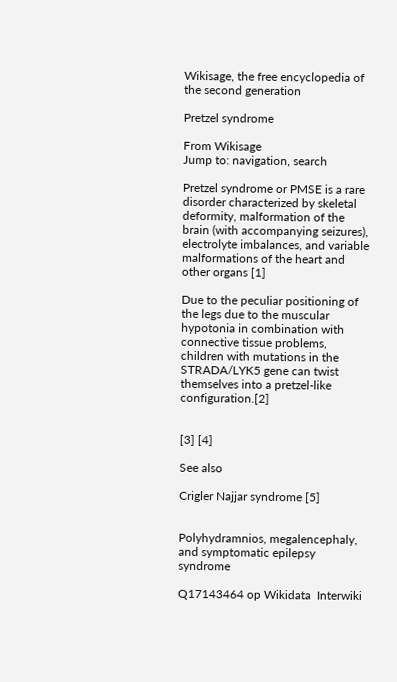Wikisage, the free encyclopedia of the second generation

Pretzel syndrome

From Wikisage
Jump to: navigation, search

Pretzel syndrome or PMSE is a rare disorder characterized by skeletal deformity, malformation of the brain (with accompanying seizures), electrolyte imbalances, and variable malformations of the heart and other organs [1]

Due to the peculiar positioning of the legs due to the muscular hypotonia in combination with connective tissue problems, children with mutations in the STRADA/LYK5 gene can twist themselves into a pretzel-like configuration.[2]


[3] [4]

See also

Crigler Najjar syndrome [5]


Polyhydramnios, megalencephaly, and symptomatic epilepsy syndrome

Q17143464 op Wikidata  Interwiki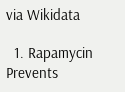via Wikidata

  1. Rapamycin Prevents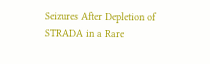Seizures After Depletion of STRADA in a Rare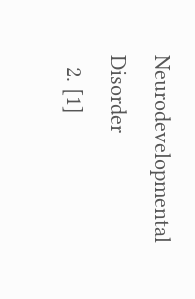Neurodevelopmental Disorder
  2. [1]